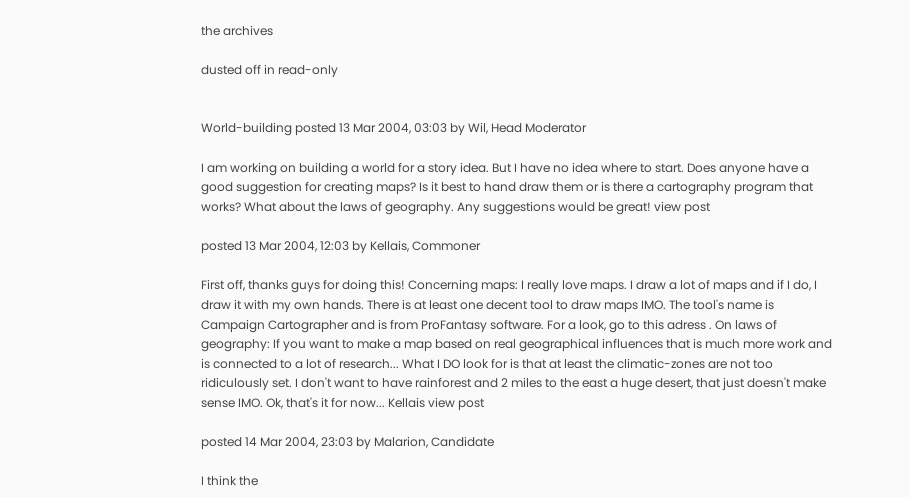the archives

dusted off in read-only


World-building posted 13 Mar 2004, 03:03 by Wil, Head Moderator

I am working on building a world for a story idea. But I have no idea where to start. Does anyone have a good suggestion for creating maps? Is it best to hand draw them or is there a cartography program that works? What about the laws of geography. Any suggestions would be great! view post

posted 13 Mar 2004, 12:03 by Kellais, Commoner

First off, thanks guys for doing this! Concerning maps: I really love maps. I draw a lot of maps and if I do, I draw it with my own hands. There is at least one decent tool to draw maps IMO. The tool's name is Campaign Cartographer and is from ProFantasy software. For a look, go to this adress . On laws of geography: If you want to make a map based on real geographical influences that is much more work and is connected to a lot of research... What I DO look for is that at least the climatic-zones are not too ridiculously set. I don't want to have rainforest and 2 miles to the east a huge desert, that just doesn't make sense IMO. Ok, that's it for now... Kellais view post

posted 14 Mar 2004, 23:03 by Malarion, Candidate

I think the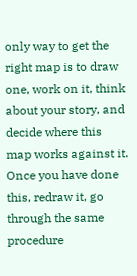only way to get the right map is to draw one, work on it, think about your story, and decide where this map works against it. Once you have done this, redraw it, go through the same procedure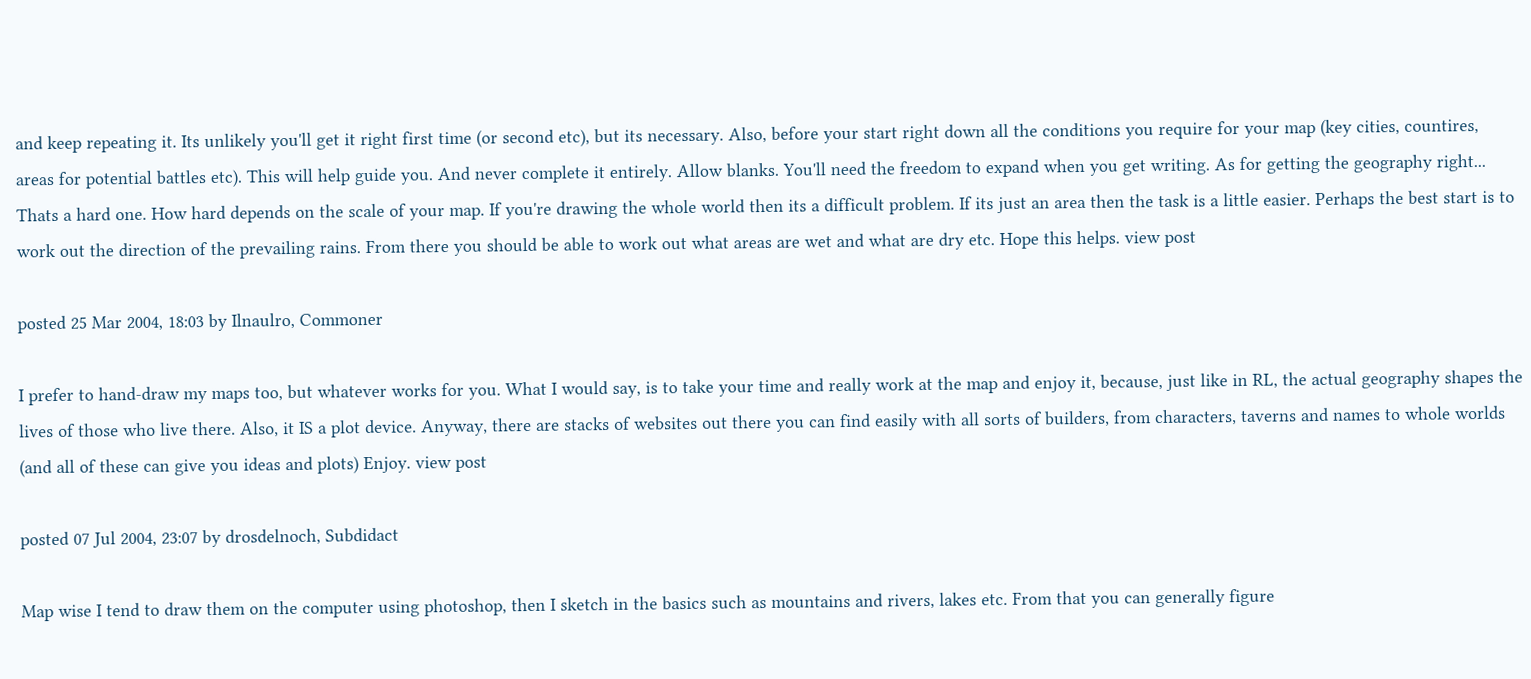and keep repeating it. Its unlikely you'll get it right first time (or second etc), but its necessary. Also, before your start right down all the conditions you require for your map (key cities, countires, areas for potential battles etc). This will help guide you. And never complete it entirely. Allow blanks. You'll need the freedom to expand when you get writing. As for getting the geography right... Thats a hard one. How hard depends on the scale of your map. If you're drawing the whole world then its a difficult problem. If its just an area then the task is a little easier. Perhaps the best start is to work out the direction of the prevailing rains. From there you should be able to work out what areas are wet and what are dry etc. Hope this helps. view post

posted 25 Mar 2004, 18:03 by Ilnaulro, Commoner

I prefer to hand-draw my maps too, but whatever works for you. What I would say, is to take your time and really work at the map and enjoy it, because, just like in RL, the actual geography shapes the lives of those who live there. Also, it IS a plot device. Anyway, there are stacks of websites out there you can find easily with all sorts of builders, from characters, taverns and names to whole worlds (and all of these can give you ideas and plots) Enjoy. view post

posted 07 Jul 2004, 23:07 by drosdelnoch, Subdidact

Map wise I tend to draw them on the computer using photoshop, then I sketch in the basics such as mountains and rivers, lakes etc. From that you can generally figure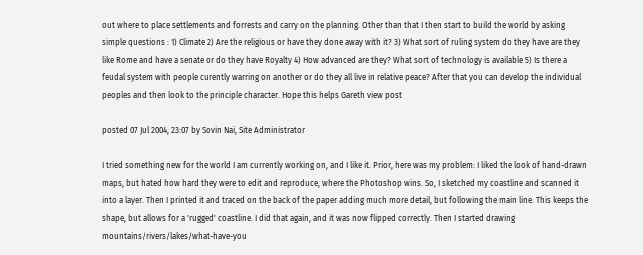out where to place settlements and forrests and carry on the planning. Other than that I then start to build the world by asking simple questions : 1) Climate 2) Are the religious or have they done away with it? 3) What sort of ruling system do they have are they like Rome and have a senate or do they have Royalty 4) How advanced are they? What sort of technology is available 5) Is there a feudal system with people curently warring on another or do they all live in relative peace? After that you can develop the individual peoples and then look to the principle character. Hope this helps Gareth view post

posted 07 Jul 2004, 23:07 by Sovin Nai, Site Administrator

I tried something new for the world I am currently working on, and I like it. Prior, here was my problem: I liked the look of hand-drawn maps, but hated how hard they were to edit and reproduce, where the Photoshop wins. So, I sketched my coastline and scanned it into a layer. Then I printed it and traced on the back of the paper adding much more detail, but following the main line. This keeps the shape, but allows for a 'rugged' coastline. I did that again, and it was now flipped correctly. Then I started drawing mountains/rivers/lakes/what-have-you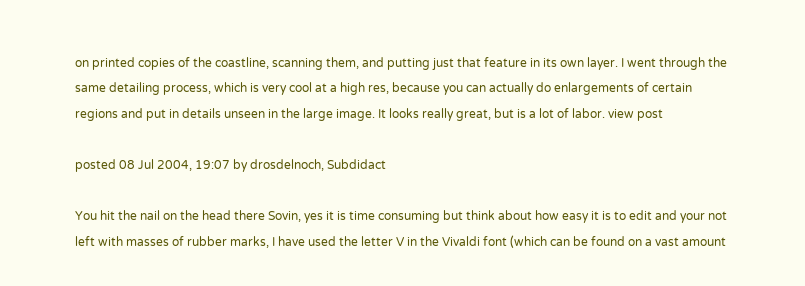on printed copies of the coastline, scanning them, and putting just that feature in its own layer. I went through the same detailing process, which is very cool at a high res, because you can actually do enlargements of certain regions and put in details unseen in the large image. It looks really great, but is a lot of labor. view post

posted 08 Jul 2004, 19:07 by drosdelnoch, Subdidact

You hit the nail on the head there Sovin, yes it is time consuming but think about how easy it is to edit and your not left with masses of rubber marks, I have used the letter V in the Vivaldi font (which can be found on a vast amount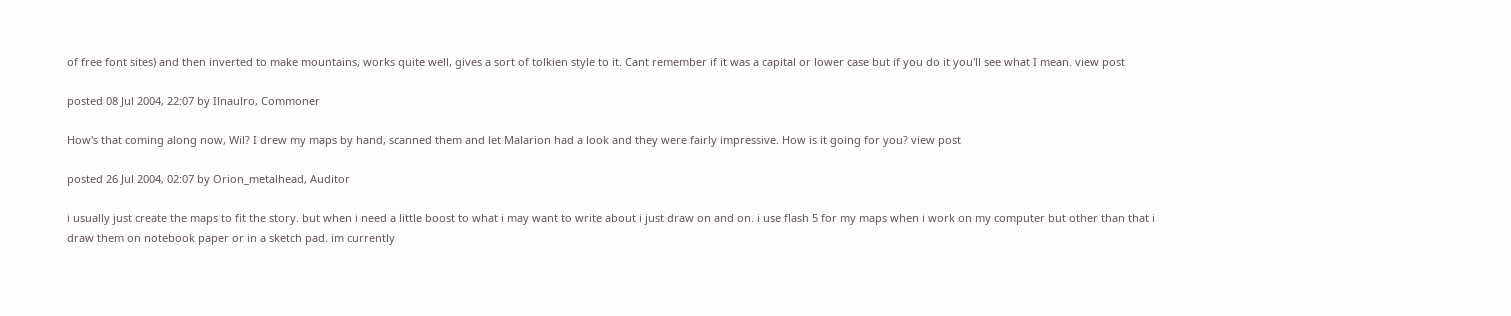of free font sites) and then inverted to make mountains, works quite well, gives a sort of tolkien style to it. Cant remember if it was a capital or lower case but if you do it you'll see what I mean. view post

posted 08 Jul 2004, 22:07 by Ilnaulro, Commoner

How's that coming along now, Wil? I drew my maps by hand, scanned them and let Malarion had a look and they were fairly impressive. How is it going for you? view post

posted 26 Jul 2004, 02:07 by Orion_metalhead, Auditor

i usually just create the maps to fit the story. but when i need a little boost to what i may want to write about i just draw on and on. i use flash 5 for my maps when i work on my computer but other than that i draw them on notebook paper or in a sketch pad. im currently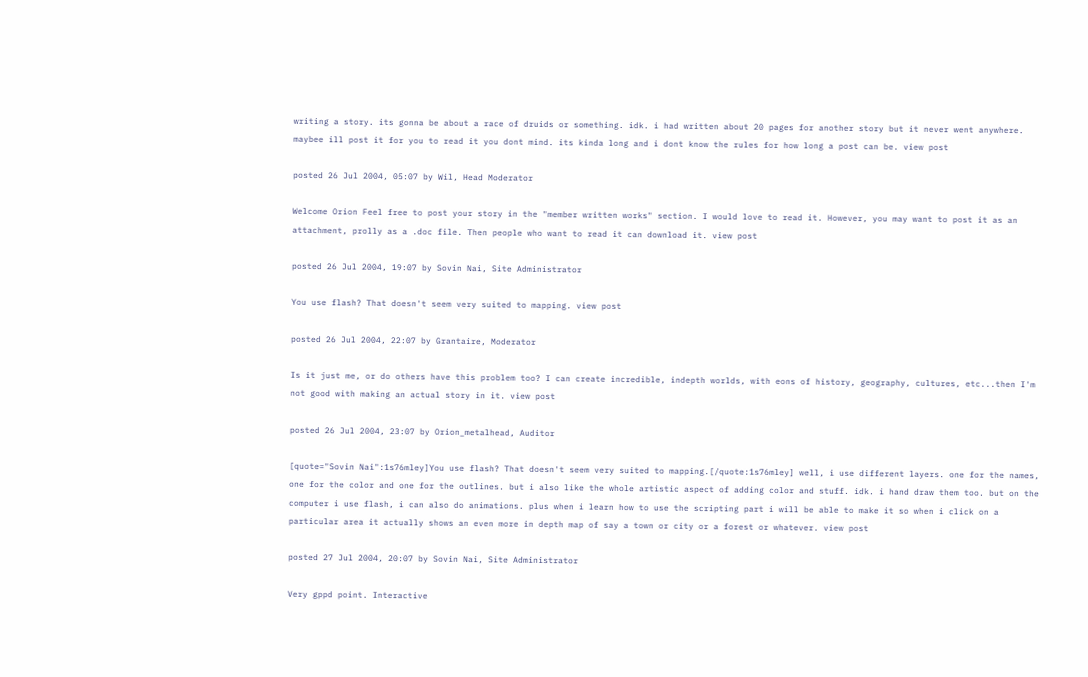writing a story. its gonna be about a race of druids or something. idk. i had written about 20 pages for another story but it never went anywhere. maybee ill post it for you to read it you dont mind. its kinda long and i dont know the rules for how long a post can be. view post

posted 26 Jul 2004, 05:07 by Wil, Head Moderator

Welcome Orion Feel free to post your story in the "member written works" section. I would love to read it. However, you may want to post it as an attachment, prolly as a .doc file. Then people who want to read it can download it. view post

posted 26 Jul 2004, 19:07 by Sovin Nai, Site Administrator

You use flash? That doesn't seem very suited to mapping. view post

posted 26 Jul 2004, 22:07 by Grantaire, Moderator

Is it just me, or do others have this problem too? I can create incredible, indepth worlds, with eons of history, geography, cultures, etc...then I'm not good with making an actual story in it. view post

posted 26 Jul 2004, 23:07 by Orion_metalhead, Auditor

[quote="Sovin Nai":1s76mley]You use flash? That doesn't seem very suited to mapping.[/quote:1s76mley] well, i use different layers. one for the names, one for the color and one for the outlines. but i also like the whole artistic aspect of adding color and stuff. idk. i hand draw them too. but on the computer i use flash, i can also do animations. plus when i learn how to use the scripting part i will be able to make it so when i click on a particular area it actually shows an even more in depth map of say a town or city or a forest or whatever. view post

posted 27 Jul 2004, 20:07 by Sovin Nai, Site Administrator

Very gppd point. Interactive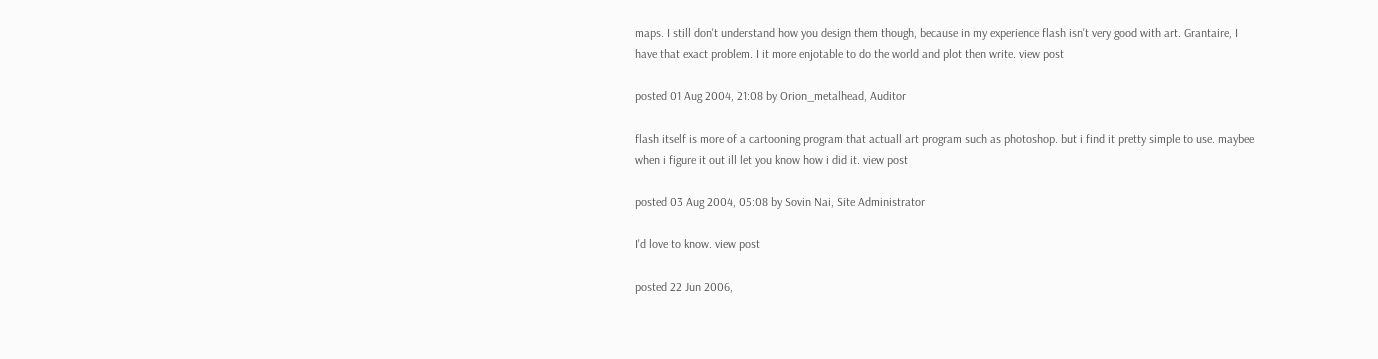maps. I still don't understand how you design them though, because in my experience flash isn't very good with art. Grantaire, I have that exact problem. I it more enjotable to do the world and plot then write. view post

posted 01 Aug 2004, 21:08 by Orion_metalhead, Auditor

flash itself is more of a cartooning program that actuall art program such as photoshop. but i find it pretty simple to use. maybee when i figure it out ill let you know how i did it. view post

posted 03 Aug 2004, 05:08 by Sovin Nai, Site Administrator

I'd love to know. view post

posted 22 Jun 2006,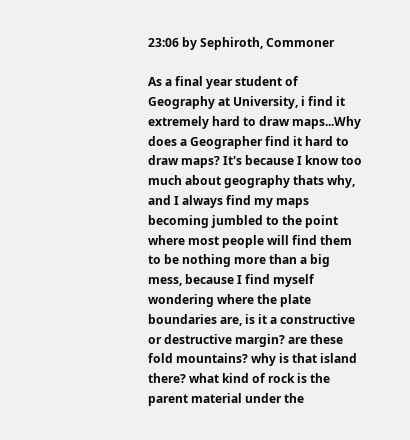23:06 by Sephiroth, Commoner

As a final year student of Geography at University, i find it extremely hard to draw maps...Why does a Geographer find it hard to draw maps? It's because I know too much about geography thats why, and I always find my maps becoming jumbled to the point where most people will find them to be nothing more than a big mess, because I find myself wondering where the plate boundaries are, is it a constructive or destructive margin? are these fold mountains? why is that island there? what kind of rock is the parent material under the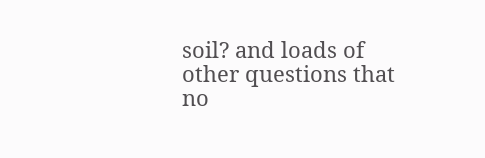soil? and loads of other questions that no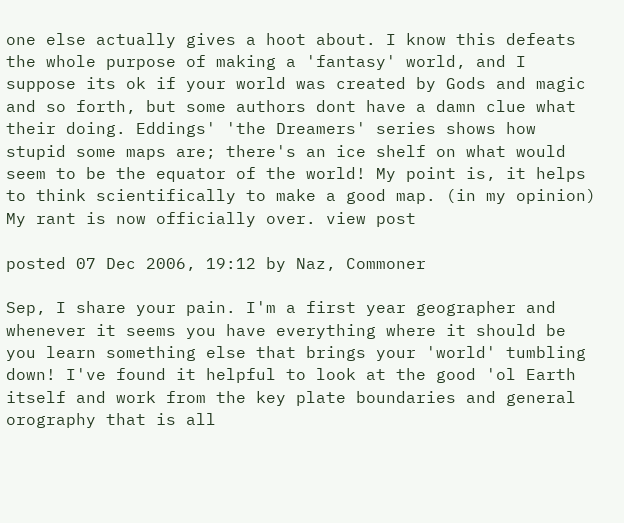one else actually gives a hoot about. I know this defeats the whole purpose of making a 'fantasy' world, and I suppose its ok if your world was created by Gods and magic and so forth, but some authors dont have a damn clue what their doing. Eddings' 'the Dreamers' series shows how stupid some maps are; there's an ice shelf on what would seem to be the equator of the world! My point is, it helps to think scientifically to make a good map. (in my opinion) My rant is now officially over. view post

posted 07 Dec 2006, 19:12 by Naz, Commoner

Sep, I share your pain. I'm a first year geographer and whenever it seems you have everything where it should be you learn something else that brings your 'world' tumbling down! I've found it helpful to look at the good 'ol Earth itself and work from the key plate boundaries and general orography that is all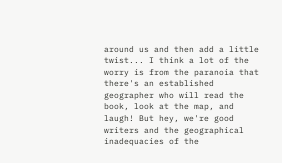around us and then add a little twist... I think a lot of the worry is from the paranoia that there's an established geographer who will read the book, look at the map, and laugh! But hey, we're good writers and the geographical inadequacies of the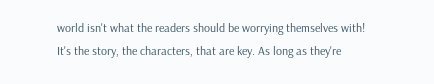world isn't what the readers should be worrying themselves with! It's the story, the characters, that are key. As long as they're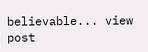believable... view post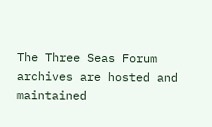The Three Seas Forum archives are hosted and maintained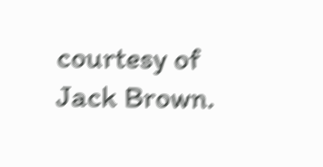courtesy of Jack Brown.